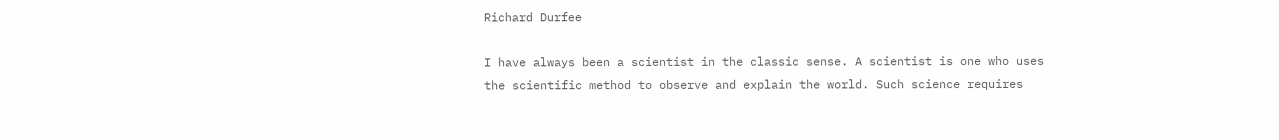Richard Durfee

I have always been a scientist in the classic sense. A scientist is one who uses the scientific method to observe and explain the world. Such science requires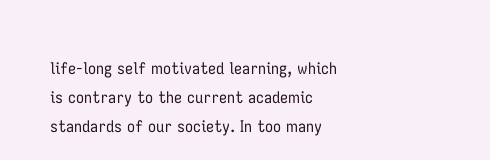life-long self motivated learning, which is contrary to the current academic standards of our society. In too many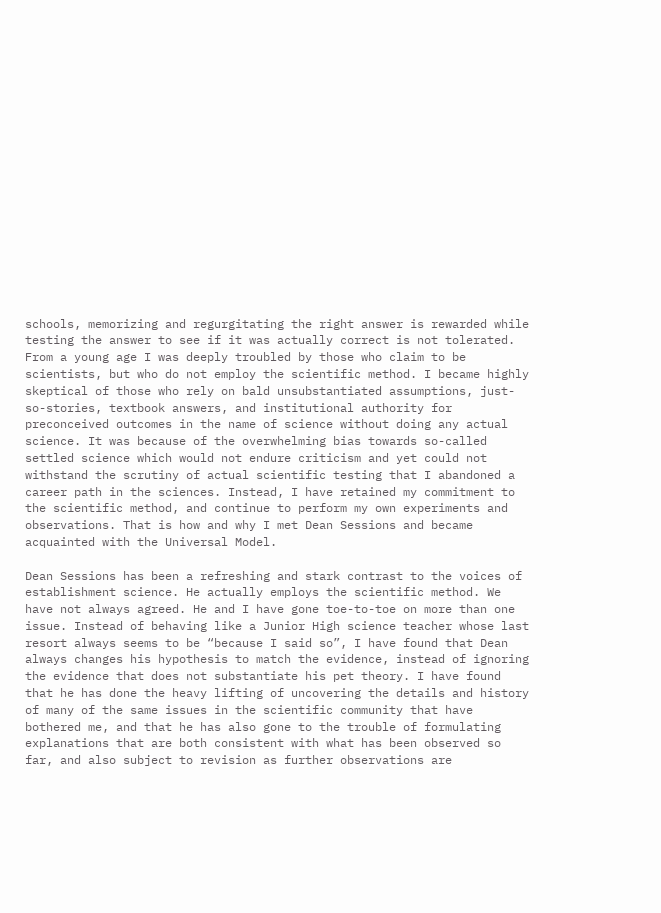schools, memorizing and regurgitating the right answer is rewarded while testing the answer to see if it was actually correct is not tolerated. From a young age I was deeply troubled by those who claim to be scientists, but who do not employ the scientific method. I became highly skeptical of those who rely on bald unsubstantiated assumptions, just-so-stories, textbook answers, and institutional authority for preconceived outcomes in the name of science without doing any actual science. It was because of the overwhelming bias towards so-called settled science which would not endure criticism and yet could not withstand the scrutiny of actual scientific testing that I abandoned a career path in the sciences. Instead, I have retained my commitment to the scientific method, and continue to perform my own experiments and observations. That is how and why I met Dean Sessions and became acquainted with the Universal Model.

Dean Sessions has been a refreshing and stark contrast to the voices of establishment science. He actually employs the scientific method. We have not always agreed. He and I have gone toe-to-toe on more than one issue. Instead of behaving like a Junior High science teacher whose last resort always seems to be “because I said so”, I have found that Dean always changes his hypothesis to match the evidence, instead of ignoring the evidence that does not substantiate his pet theory. I have found that he has done the heavy lifting of uncovering the details and history of many of the same issues in the scientific community that have bothered me, and that he has also gone to the trouble of formulating explanations that are both consistent with what has been observed so far, and also subject to revision as further observations are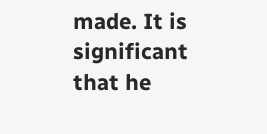made. It is significant that he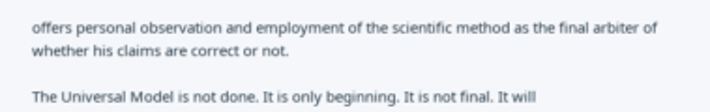offers personal observation and employment of the scientific method as the final arbiter of whether his claims are correct or not.

The Universal Model is not done. It is only beginning. It is not final. It will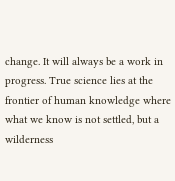change. It will always be a work in progress. True science lies at the frontier of human knowledge where what we know is not settled, but a wilderness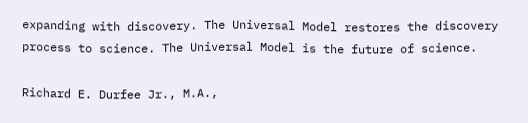expanding with discovery. The Universal Model restores the discovery process to science. The Universal Model is the future of science.

Richard E. Durfee Jr., M.A.,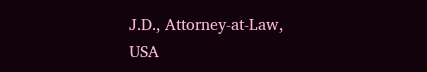J.D., Attorney-at-Law, USA